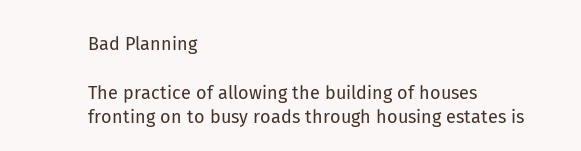Bad Planning

The practice of allowing the building of houses fronting on to busy roads through housing estates is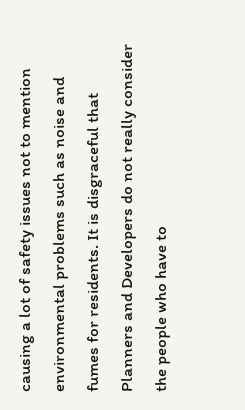causing a lot of safety issues not to mention environmental problems such as noise and fumes for residents. It is disgraceful that Planners and Developers do not really consider the people who have to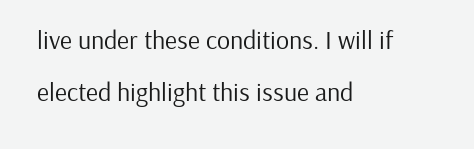live under these conditions. I will if elected highlight this issue and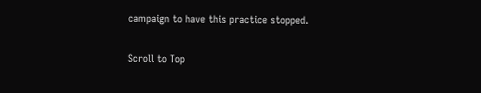campaign to have this practice stopped.

Scroll to Top